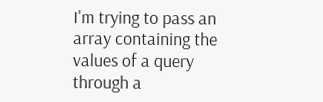I'm trying to pass an array containing the values of a query through a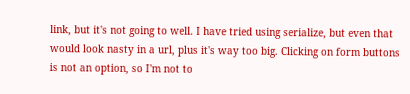link, but it's not going to well. I have tried using serialize, but even that would look nasty in a url, plus it's way too big. Clicking on form buttons is not an option, so I'm not to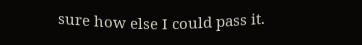sure how else I could pass it.